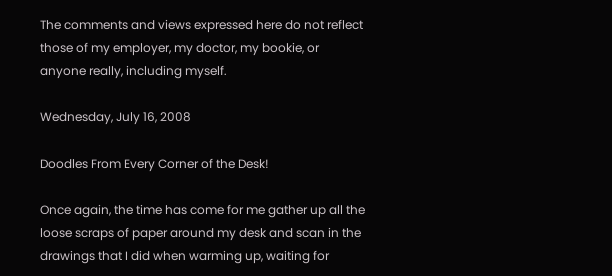The comments and views expressed here do not reflect those of my employer, my doctor, my bookie, or anyone really, including myself.

Wednesday, July 16, 2008

Doodles From Every Corner of the Desk!

Once again, the time has come for me gather up all the loose scraps of paper around my desk and scan in the drawings that I did when warming up, waiting for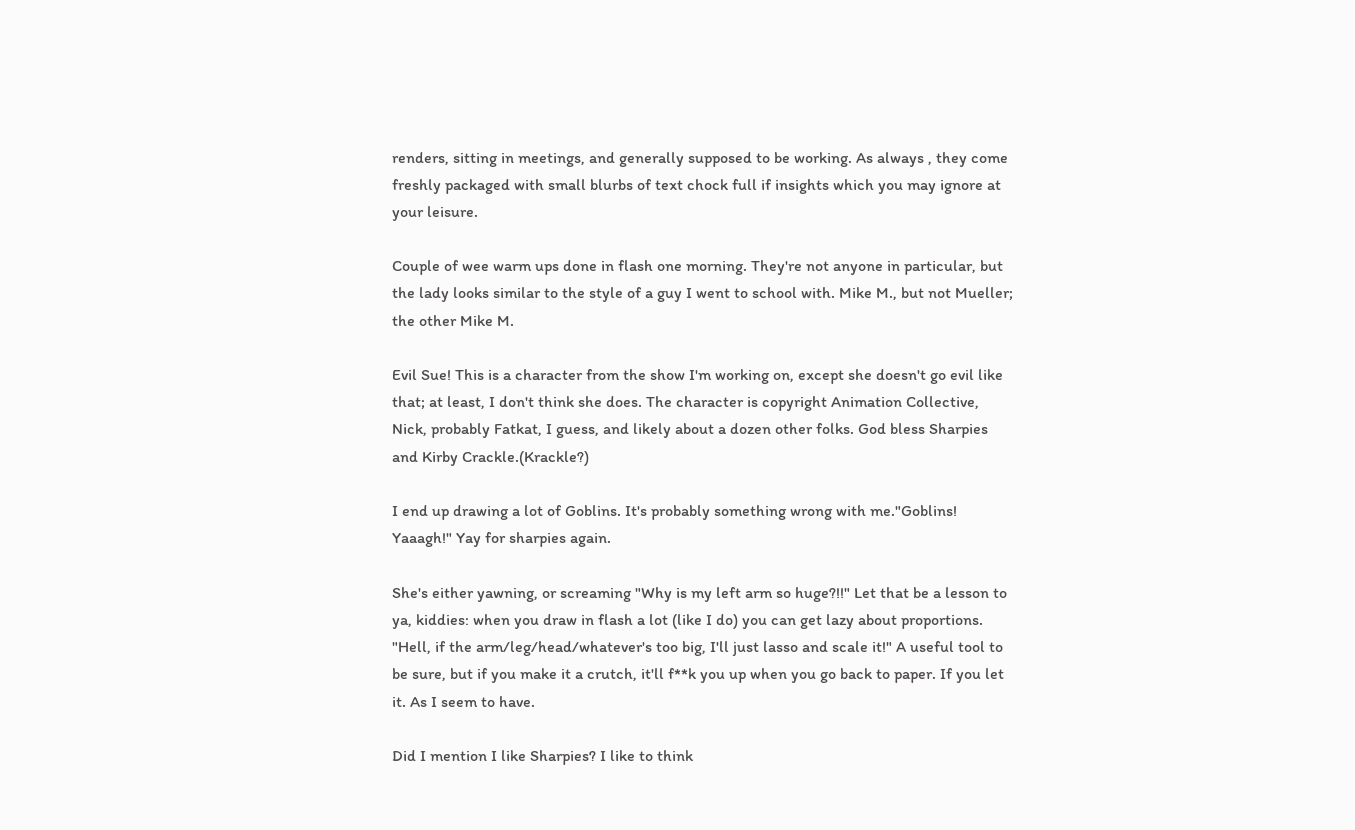renders, sitting in meetings, and generally supposed to be working. As always , they come freshly packaged with small blurbs of text chock full if insights which you may ignore at your leisure.

Couple of wee warm ups done in flash one morning. They're not anyone in particular, but the lady looks similar to the style of a guy I went to school with. Mike M., but not Mueller; the other Mike M.

Evil Sue! This is a character from the show I'm working on, except she doesn't go evil like that; at least, I don't think she does. The character is copyright Animation Collective, Nick, probably Fatkat, I guess, and likely about a dozen other folks. God bless Sharpies and Kirby Crackle.(Krackle?)

I end up drawing a lot of Goblins. It's probably something wrong with me."Goblins! Yaaagh!" Yay for sharpies again.

She's either yawning, or screaming "Why is my left arm so huge?!!" Let that be a lesson to ya, kiddies: when you draw in flash a lot (like I do) you can get lazy about proportions. "Hell, if the arm/leg/head/whatever's too big, I'll just lasso and scale it!" A useful tool to be sure, but if you make it a crutch, it'll f**k you up when you go back to paper. If you let it. As I seem to have.

Did I mention I like Sharpies? I like to think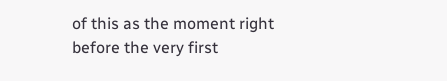of this as the moment right before the very first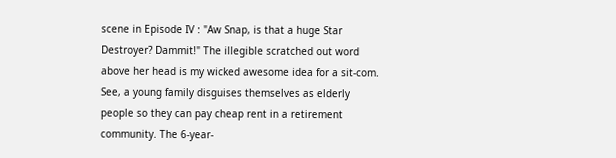scene in Episode IV : "Aw Snap, is that a huge Star Destroyer? Dammit!" The illegible scratched out word above her head is my wicked awesome idea for a sit-com. See, a young family disguises themselves as elderly people so they can pay cheap rent in a retirement community. The 6-year-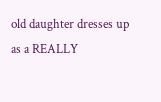old daughter dresses up as a REALLY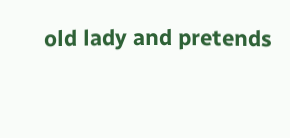old lady and pretends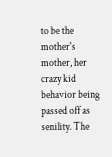to be the mother's mother, her crazy kid behavior being passed off as senility. The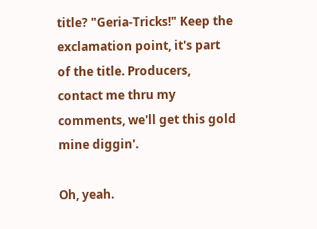title? "Geria-Tricks!" Keep the exclamation point, it's part of the title. Producers, contact me thru my comments, we'll get this gold mine diggin'.

Oh, yeah.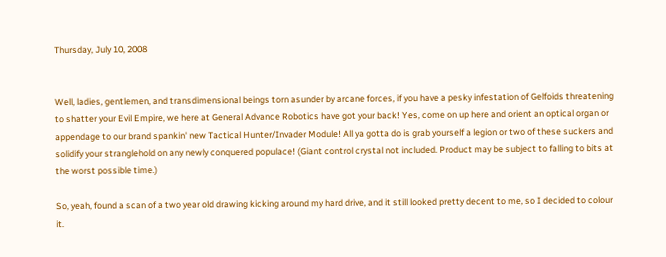Thursday, July 10, 2008


Well, ladies, gentlemen, and transdimensional beings torn asunder by arcane forces, if you have a pesky infestation of Gelfoids threatening to shatter your Evil Empire, we here at General Advance Robotics have got your back! Yes, come on up here and orient an optical organ or appendage to our brand spankin' new Tactical Hunter/Invader Module! All ya gotta do is grab yourself a legion or two of these suckers and solidify your stranglehold on any newly conquered populace! (Giant control crystal not included. Product may be subject to falling to bits at the worst possible time.)

So, yeah, found a scan of a two year old drawing kicking around my hard drive, and it still looked pretty decent to me, so I decided to colour it.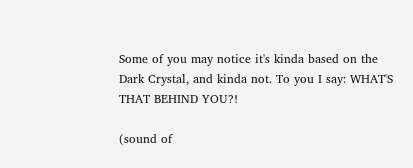Some of you may notice it's kinda based on the Dark Crystal, and kinda not. To you I say: WHAT'S THAT BEHIND YOU?!

(sound of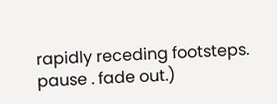rapidly receding footsteps. pause . fade out.)